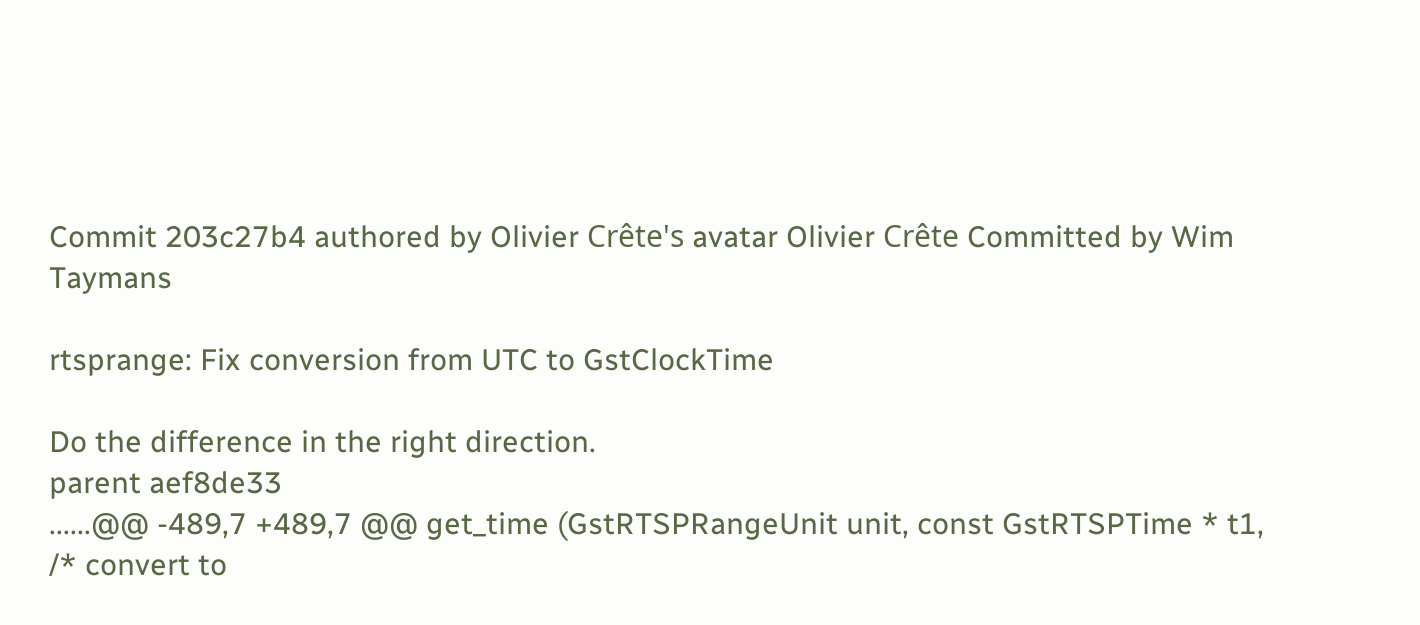Commit 203c27b4 authored by Olivier Crête's avatar Olivier Crête Committed by Wim Taymans

rtsprange: Fix conversion from UTC to GstClockTime

Do the difference in the right direction.
parent aef8de33
......@@ -489,7 +489,7 @@ get_time (GstRTSPRangeUnit unit, const GstRTSPTime * t1,
/* convert to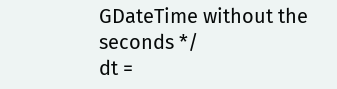GDateTime without the seconds */
dt =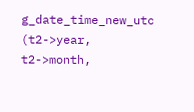g_date_time_new_utc (t2->year, t2->month,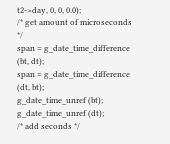t2->day, 0, 0, 0.0);
/* get amount of microseconds */
span = g_date_time_difference (bt, dt);
span = g_date_time_difference (dt, bt);
g_date_time_unref (bt);
g_date_time_unref (dt);
/* add seconds */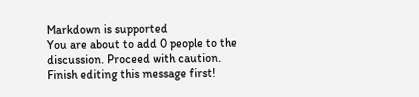Markdown is supported
You are about to add 0 people to the discussion. Proceed with caution.
Finish editing this message first!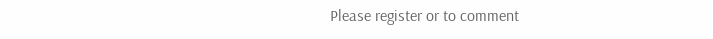Please register or to comment